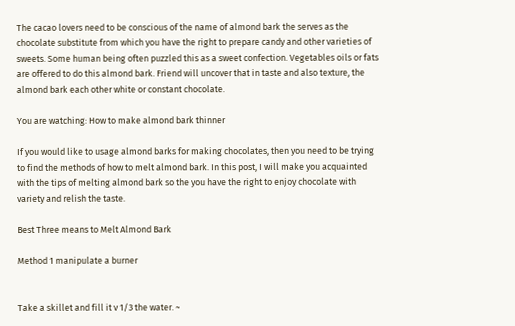The cacao lovers need to be conscious of the name of almond bark the serves as the chocolate substitute from which you have the right to prepare candy and other varieties of sweets. Some human being often puzzled this as a sweet confection. Vegetables oils or fats are offered to do this almond bark. Friend will uncover that in taste and also texture, the almond bark each other white or constant chocolate.

You are watching: How to make almond bark thinner

If you would like to usage almond barks for making chocolates, then you need to be trying to find the methods of how to melt almond bark. In this post, I will make you acquainted with the tips of melting almond bark so the you have the right to enjoy chocolate with variety and relish the taste.

Best Three means to Melt Almond Bark

Method 1 manipulate a burner


Take a skillet and fill it v 1/3 the water. ~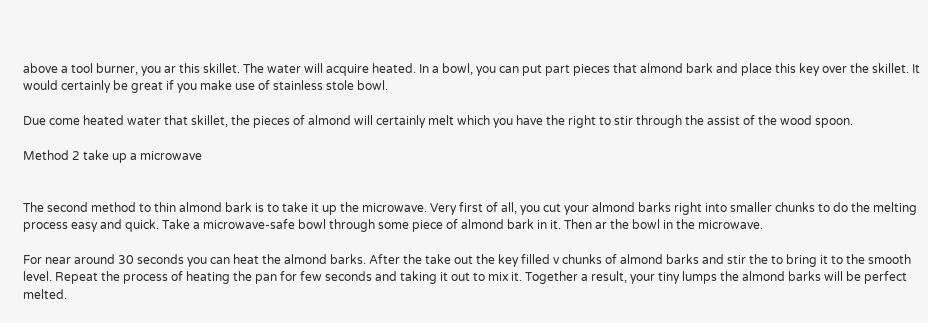above a tool burner, you ar this skillet. The water will acquire heated. In a bowl, you can put part pieces that almond bark and place this key over the skillet. It would certainly be great if you make use of stainless stole bowl.

Due come heated water that skillet, the pieces of almond will certainly melt which you have the right to stir through the assist of the wood spoon.

Method 2 take up a microwave


The second method to thin almond bark is to take it up the microwave. Very first of all, you cut your almond barks right into smaller chunks to do the melting process easy and quick. Take a microwave-safe bowl through some piece of almond bark in it. Then ar the bowl in the microwave.

For near around 30 seconds you can heat the almond barks. After the take out the key filled v chunks of almond barks and stir the to bring it to the smooth level. Repeat the process of heating the pan for few seconds and taking it out to mix it. Together a result, your tiny lumps the almond barks will be perfect melted.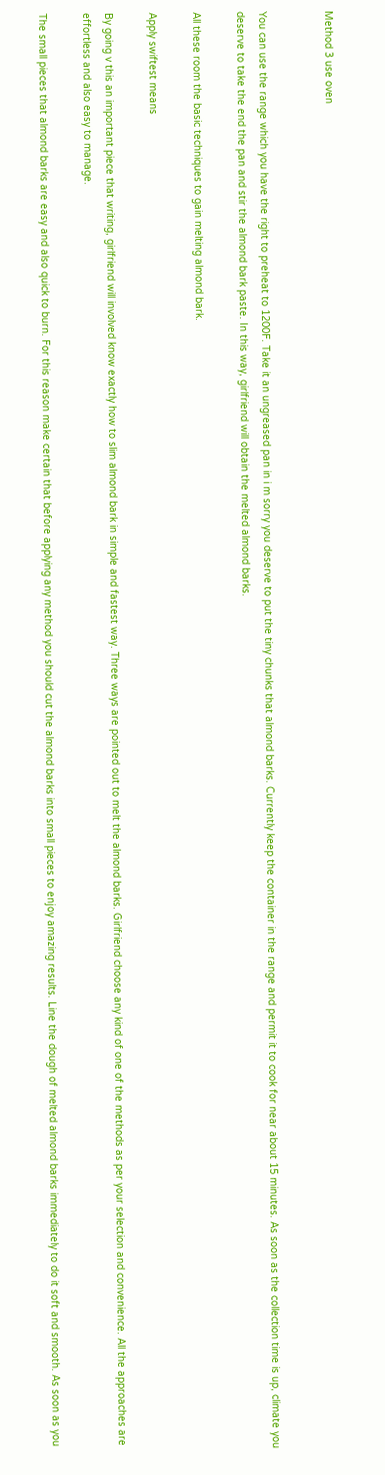Method 3 use oven


You can use the range which you have the right to preheat to 1200F. Take it an ungreased pan in i m sorry you deserve to put the tiny chunks that almond barks. Currently keep the container in the range and permit it to cook for near about 15 minutes. As soon as the collection time is up, climate you deserve to take the end the pan and stir the almond bark paste. In this way, girlfriend will obtain the melted almond barks.

All these room the basic techniques to gain melting almond bark.

Apply swiftest means

By going v this an important piece that writing, girlfriend will involved know exactly how to slim almond bark in simple and fastest way. Three ways are pointed out to melt the almond barks. Girlfriend choose any kind of one of the methods as per your selection and convenience. All the approaches are effortless and also easy to manage.

The small pieces that almond barks are easy and also quick to burn. For this reason make certain that before applying any method you should cut the almond barks into small pieces to enjoy amazing results. Line the dough of melted almond barks immediately to do it soft and smooth. As soon as you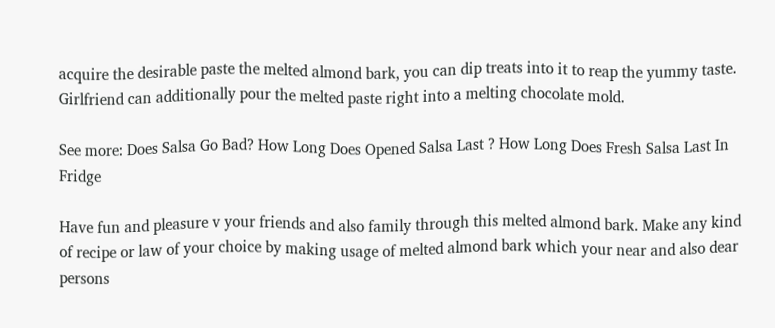acquire the desirable paste the melted almond bark, you can dip treats into it to reap the yummy taste. Girlfriend can additionally pour the melted paste right into a melting chocolate mold.

See more: Does Salsa Go Bad? How Long Does Opened Salsa Last ? How Long Does Fresh Salsa Last In Fridge

Have fun and pleasure v your friends and also family through this melted almond bark. Make any kind of recipe or law of your choice by making usage of melted almond bark which your near and also dear persons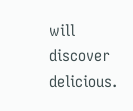will discover delicious.